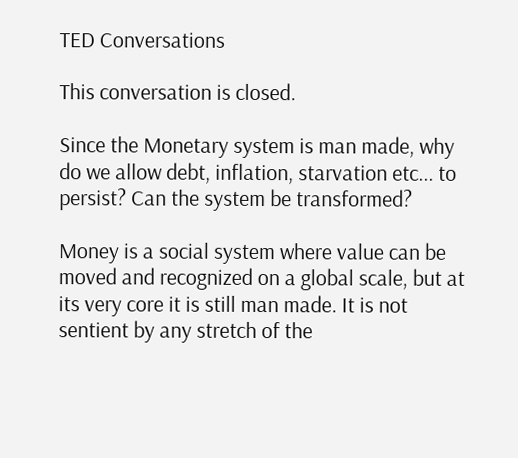TED Conversations

This conversation is closed.

Since the Monetary system is man made, why do we allow debt, inflation, starvation etc... to persist? Can the system be transformed?

Money is a social system where value can be moved and recognized on a global scale, but at its very core it is still man made. It is not sentient by any stretch of the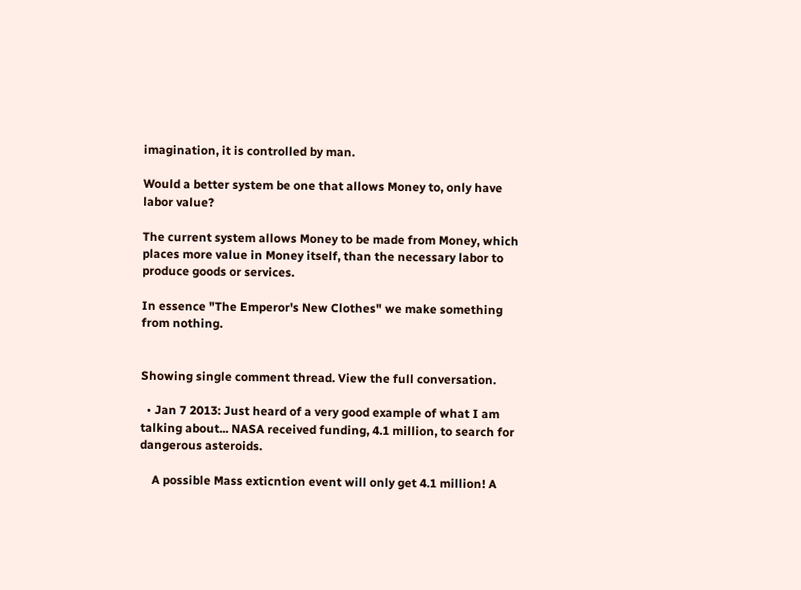imagination, it is controlled by man.

Would a better system be one that allows Money to, only have labor value?

The current system allows Money to be made from Money, which places more value in Money itself, than the necessary labor to produce goods or services.

In essence "The Emperor's New Clothes" we make something from nothing.


Showing single comment thread. View the full conversation.

  • Jan 7 2013: Just heard of a very good example of what I am talking about... NASA received funding, 4.1 million, to search for dangerous asteroids.

    A possible Mass exticntion event will only get 4.1 million! A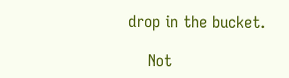drop in the bucket.

    Not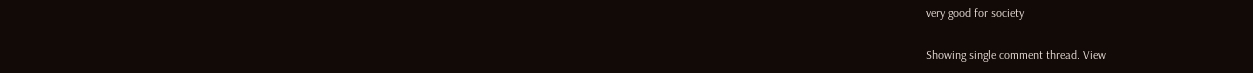very good for society

Showing single comment thread. View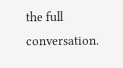the full conversation.